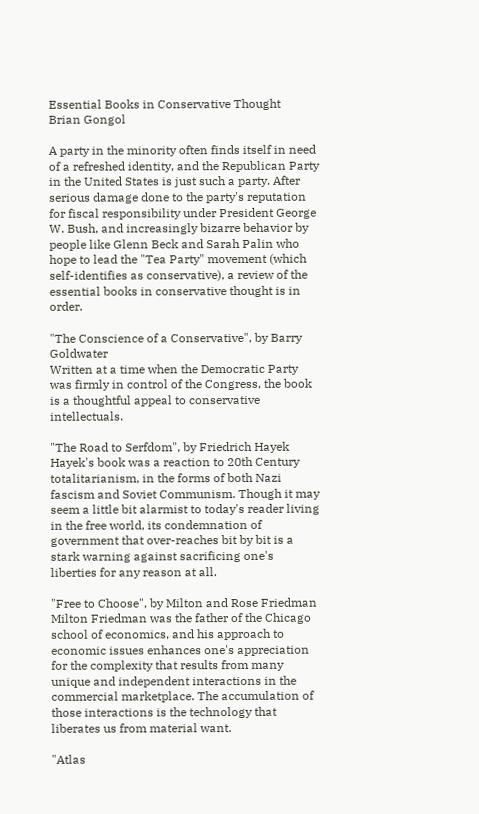Essential Books in Conservative Thought
Brian Gongol

A party in the minority often finds itself in need of a refreshed identity, and the Republican Party in the United States is just such a party. After serious damage done to the party's reputation for fiscal responsibility under President George W. Bush, and increasingly bizarre behavior by people like Glenn Beck and Sarah Palin who hope to lead the "Tea Party" movement (which self-identifies as conservative), a review of the essential books in conservative thought is in order.

"The Conscience of a Conservative", by Barry Goldwater
Written at a time when the Democratic Party was firmly in control of the Congress, the book is a thoughtful appeal to conservative intellectuals.

"The Road to Serfdom", by Friedrich Hayek
Hayek's book was a reaction to 20th Century totalitarianism, in the forms of both Nazi fascism and Soviet Communism. Though it may seem a little bit alarmist to today's reader living in the free world, its condemnation of government that over-reaches bit by bit is a stark warning against sacrificing one's liberties for any reason at all.

"Free to Choose", by Milton and Rose Friedman
Milton Friedman was the father of the Chicago school of economics, and his approach to economic issues enhances one's appreciation for the complexity that results from many unique and independent interactions in the commercial marketplace. The accumulation of those interactions is the technology that liberates us from material want.

"Atlas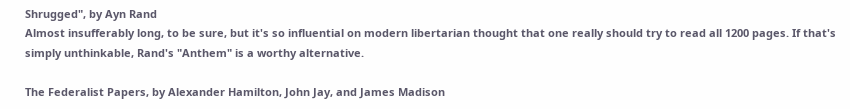Shrugged", by Ayn Rand
Almost insufferably long, to be sure, but it's so influential on modern libertarian thought that one really should try to read all 1200 pages. If that's simply unthinkable, Rand's "Anthem" is a worthy alternative.

The Federalist Papers, by Alexander Hamilton, John Jay, and James Madison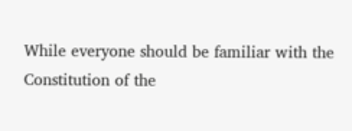While everyone should be familiar with the Constitution of the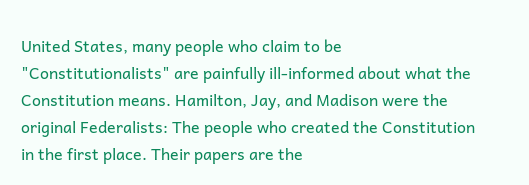United States, many people who claim to be "Constitutionalists" are painfully ill-informed about what the Constitution means. Hamilton, Jay, and Madison were the original Federalists: The people who created the Constitution in the first place. Their papers are the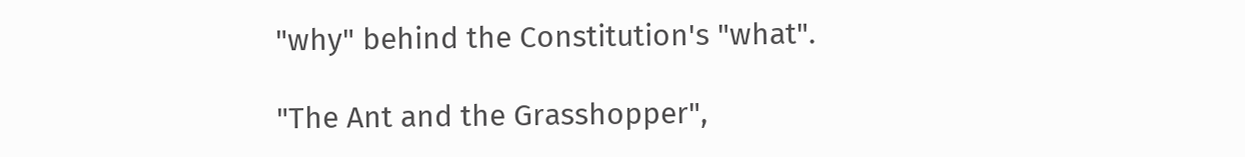"why" behind the Constitution's "what".

"The Ant and the Grasshopper",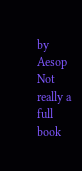by Aesop
Not really a full book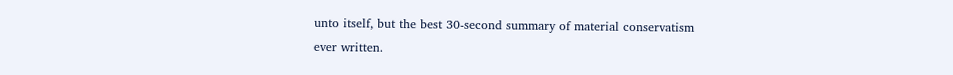unto itself, but the best 30-second summary of material conservatism ever written.